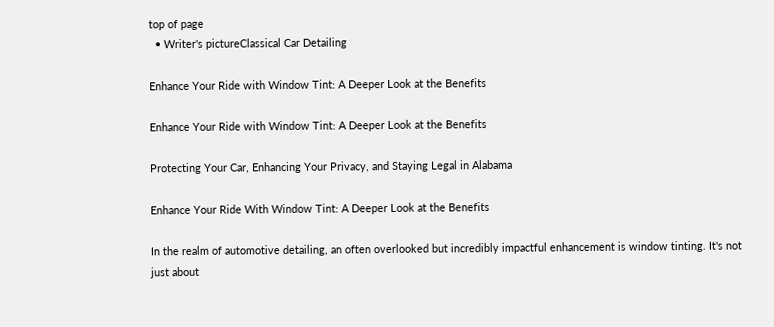top of page
  • Writer's pictureClassical Car Detailing

Enhance Your Ride with Window Tint: A Deeper Look at the Benefits

Enhance Your Ride with Window Tint: A Deeper Look at the Benefits

Protecting Your Car, Enhancing Your Privacy, and Staying Legal in Alabama

Enhance Your Ride With Window Tint: A Deeper Look at the Benefits

In the realm of automotive detailing, an often overlooked but incredibly impactful enhancement is window tinting. It's not just about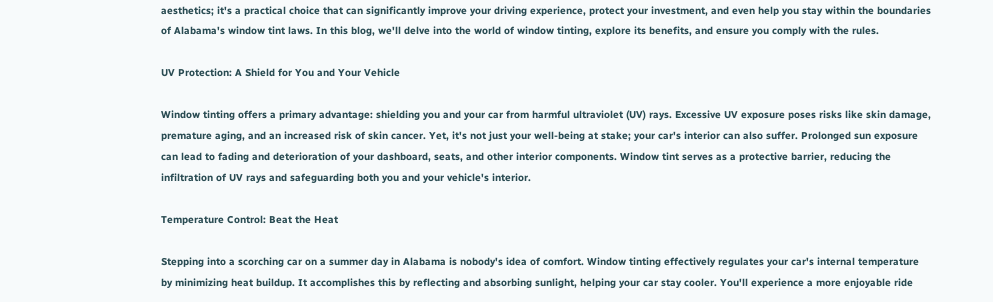aesthetics; it's a practical choice that can significantly improve your driving experience, protect your investment, and even help you stay within the boundaries of Alabama's window tint laws. In this blog, we'll delve into the world of window tinting, explore its benefits, and ensure you comply with the rules.

UV Protection: A Shield for You and Your Vehicle

Window tinting offers a primary advantage: shielding you and your car from harmful ultraviolet (UV) rays. Excessive UV exposure poses risks like skin damage, premature aging, and an increased risk of skin cancer. Yet, it's not just your well-being at stake; your car's interior can also suffer. Prolonged sun exposure can lead to fading and deterioration of your dashboard, seats, and other interior components. Window tint serves as a protective barrier, reducing the infiltration of UV rays and safeguarding both you and your vehicle's interior.

Temperature Control: Beat the Heat

Stepping into a scorching car on a summer day in Alabama is nobody's idea of comfort. Window tinting effectively regulates your car's internal temperature by minimizing heat buildup. It accomplishes this by reflecting and absorbing sunlight, helping your car stay cooler. You'll experience a more enjoyable ride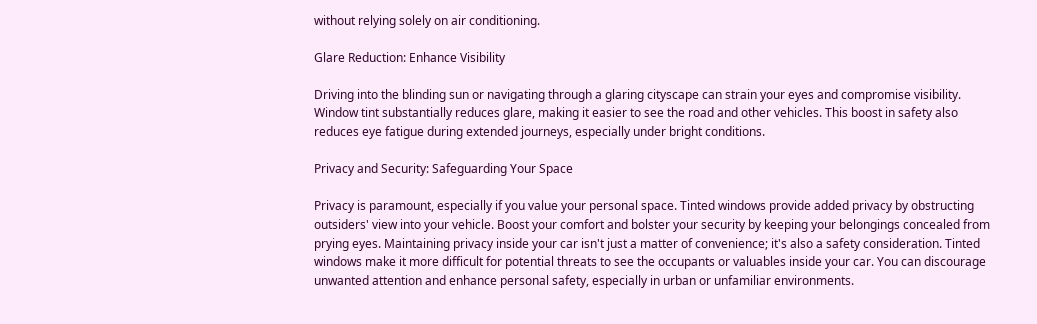without relying solely on air conditioning.

Glare Reduction: Enhance Visibility

Driving into the blinding sun or navigating through a glaring cityscape can strain your eyes and compromise visibility. Window tint substantially reduces glare, making it easier to see the road and other vehicles. This boost in safety also reduces eye fatigue during extended journeys, especially under bright conditions.

Privacy and Security: Safeguarding Your Space

Privacy is paramount, especially if you value your personal space. Tinted windows provide added privacy by obstructing outsiders' view into your vehicle. Boost your comfort and bolster your security by keeping your belongings concealed from prying eyes. Maintaining privacy inside your car isn't just a matter of convenience; it's also a safety consideration. Tinted windows make it more difficult for potential threats to see the occupants or valuables inside your car. You can discourage unwanted attention and enhance personal safety, especially in urban or unfamiliar environments.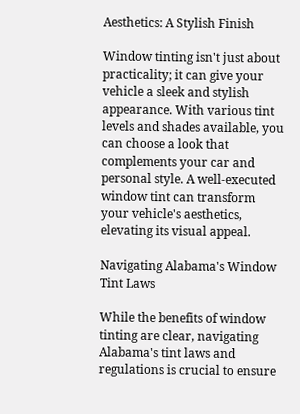Aesthetics: A Stylish Finish

Window tinting isn't just about practicality; it can give your vehicle a sleek and stylish appearance. With various tint levels and shades available, you can choose a look that complements your car and personal style. A well-executed window tint can transform your vehicle's aesthetics, elevating its visual appeal.

Navigating Alabama's Window Tint Laws

While the benefits of window tinting are clear, navigating Alabama's tint laws and regulations is crucial to ensure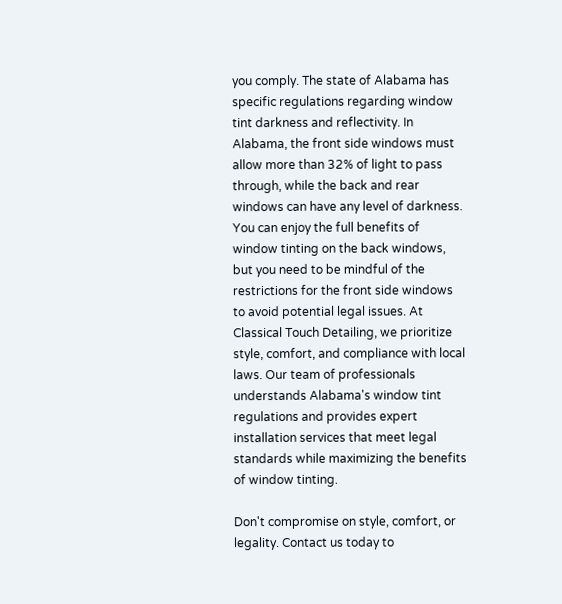you comply. The state of Alabama has specific regulations regarding window tint darkness and reflectivity. In Alabama, the front side windows must allow more than 32% of light to pass through, while the back and rear windows can have any level of darkness. You can enjoy the full benefits of window tinting on the back windows, but you need to be mindful of the restrictions for the front side windows to avoid potential legal issues. At Classical Touch Detailing, we prioritize style, comfort, and compliance with local laws. Our team of professionals understands Alabama's window tint regulations and provides expert installation services that meet legal standards while maximizing the benefits of window tinting.

Don't compromise on style, comfort, or legality. Contact us today to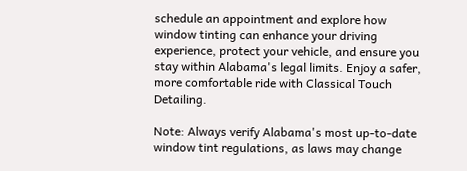schedule an appointment and explore how window tinting can enhance your driving experience, protect your vehicle, and ensure you stay within Alabama's legal limits. Enjoy a safer, more comfortable ride with Classical Touch Detailing.

Note: Always verify Alabama's most up-to-date window tint regulations, as laws may change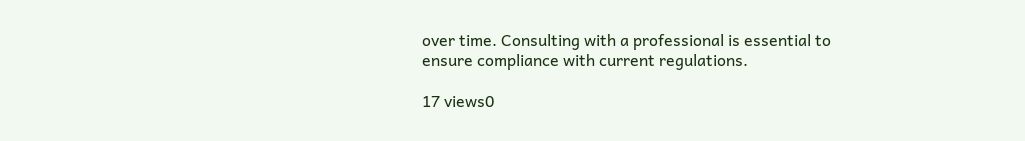over time. Consulting with a professional is essential to ensure compliance with current regulations.

17 views0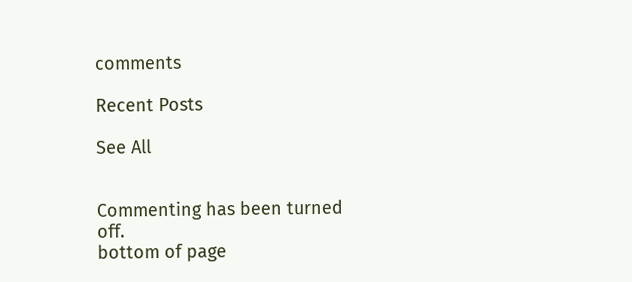comments

Recent Posts

See All


Commenting has been turned off.
bottom of page